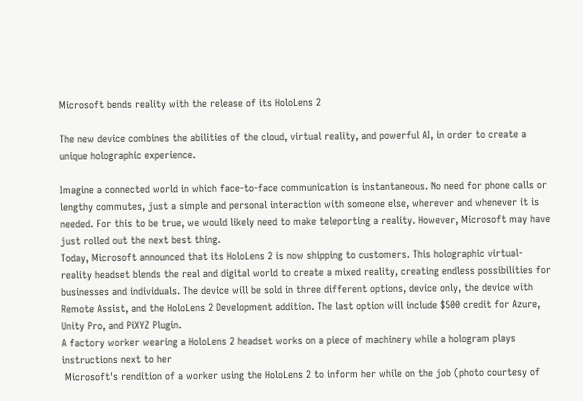Microsoft bends reality with the release of its HoloLens 2

The new device combines the abilities of the cloud, virtual reality, and powerful AI, in order to create a unique holographic experience.

Imagine a connected world in which face-to-face communication is instantaneous. No need for phone calls or lengthy commutes, just a simple and personal interaction with someone else, wherever and whenever it is needed. For this to be true, we would likely need to make teleporting a reality. However, Microsoft may have just rolled out the next best thing.
Today, Microsoft announced that its HoloLens 2 is now shipping to customers. This holographic virtual-reality headset blends the real and digital world to create a mixed reality, creating endless possibilities for businesses and individuals. The device will be sold in three different options, device only, the device with Remote Assist, and the HoloLens 2 Development addition. The last option will include $500 credit for Azure, Unity Pro, and PiXYZ Plugin.
A factory worker wearing a HoloLens 2 headset works on a piece of machinery while a hologram plays instructions next to her
 Microsoft's rendition of a worker using the HoloLens 2 to inform her while on the job (photo courtesy of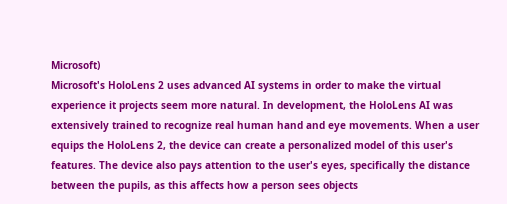Microsoft)
Microsoft's HoloLens 2 uses advanced AI systems in order to make the virtual experience it projects seem more natural. In development, the HoloLens AI was extensively trained to recognize real human hand and eye movements. When a user equips the HoloLens 2, the device can create a personalized model of this user's features. The device also pays attention to the user's eyes, specifically the distance between the pupils, as this affects how a person sees objects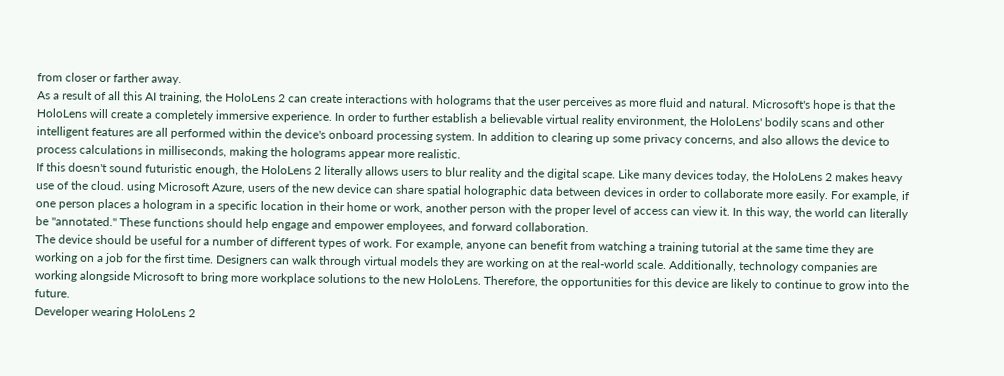from closer or farther away.
As a result of all this AI training, the HoloLens 2 can create interactions with holograms that the user perceives as more fluid and natural. Microsoft's hope is that the HoloLens will create a completely immersive experience. In order to further establish a believable virtual reality environment, the HoloLens' bodily scans and other intelligent features are all performed within the device's onboard processing system. In addition to clearing up some privacy concerns, and also allows the device to process calculations in milliseconds, making the holograms appear more realistic.
If this doesn't sound futuristic enough, the HoloLens 2 literally allows users to blur reality and the digital scape. Like many devices today, the HoloLens 2 makes heavy use of the cloud. using Microsoft Azure, users of the new device can share spatial holographic data between devices in order to collaborate more easily. For example, if one person places a hologram in a specific location in their home or work, another person with the proper level of access can view it. In this way, the world can literally be "annotated." These functions should help engage and empower employees, and forward collaboration.
The device should be useful for a number of different types of work. For example, anyone can benefit from watching a training tutorial at the same time they are working on a job for the first time. Designers can walk through virtual models they are working on at the real-world scale. Additionally, technology companies are working alongside Microsoft to bring more workplace solutions to the new HoloLens. Therefore, the opportunities for this device are likely to continue to grow into the future.
Developer wearing HoloLens 2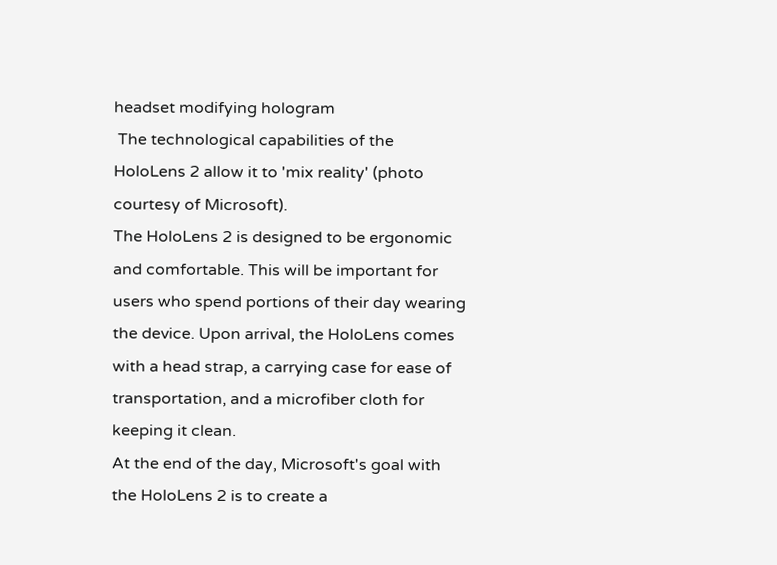headset modifying hologram
 The technological capabilities of the HoloLens 2 allow it to 'mix reality' (photo courtesy of Microsoft).
The HoloLens 2 is designed to be ergonomic and comfortable. This will be important for users who spend portions of their day wearing the device. Upon arrival, the HoloLens comes with a head strap, a carrying case for ease of transportation, and a microfiber cloth for keeping it clean.
At the end of the day, Microsoft's goal with the HoloLens 2 is to create a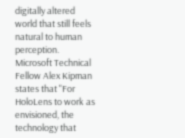digitally altered world that still feels natural to human perception. Microsoft Technical Fellow Alex Kipman states that "For HoloLens to work as envisioned, the technology that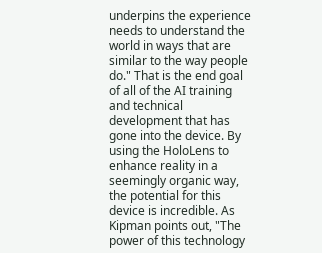underpins the experience needs to understand the world in ways that are similar to the way people do." That is the end goal of all of the AI training and technical development that has gone into the device. By using the HoloLens to enhance reality in a seemingly organic way, the potential for this device is incredible. As Kipman points out, "The power of this technology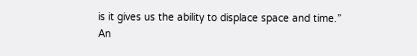is it gives us the ability to displace space and time.”
An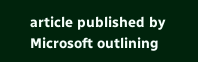article published by Microsoft outlining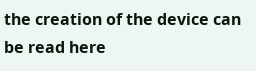the creation of the device can be read here